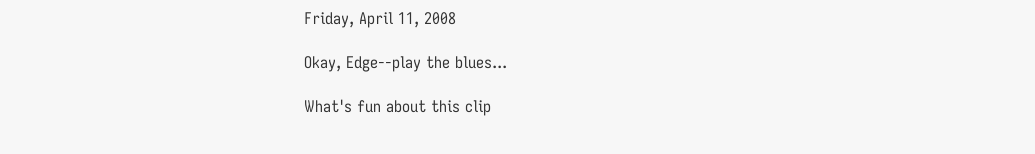Friday, April 11, 2008

Okay, Edge--play the blues...

What's fun about this clip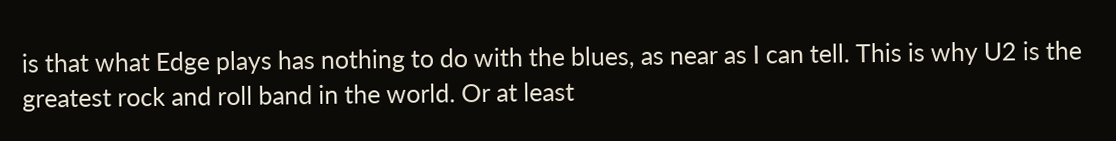is that what Edge plays has nothing to do with the blues, as near as I can tell. This is why U2 is the greatest rock and roll band in the world. Or at least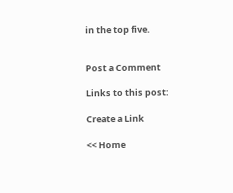in the top five.


Post a Comment

Links to this post:

Create a Link

<< Home